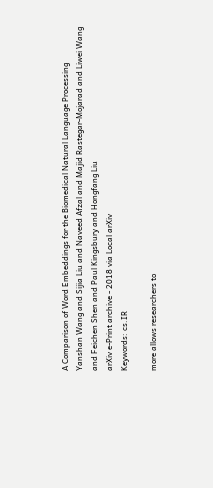A Comparison of Word Embeddings for the Biomedical Natural Language Processing
Yanshan Wang and Sijia Liu and Naveed Afzal and Majid Rastegar-Mojarad and Liwei Wang and Feichen Shen and Paul Kingsbury and Hongfang Liu
arXiv e-Print archive - 2018 via Local arXiv
Keywords: cs.IR

more allows researchers to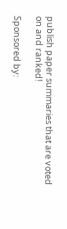publish paper summaries that are voted on and ranked!

Sponsored by: